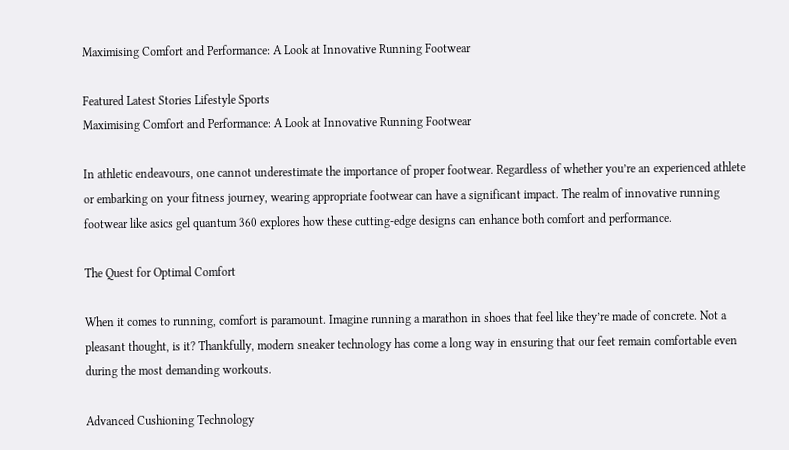Maximising Comfort and Performance: A Look at Innovative Running Footwear

Featured Latest Stories Lifestyle Sports
Maximising Comfort and Performance: A Look at Innovative Running Footwear

In athletic endeavours, one cannot underestimate the importance of proper footwear. Regardless of whether you’re an experienced athlete or embarking on your fitness journey, wearing appropriate footwear can have a significant impact. The realm of innovative running footwear like asics gel quantum 360 explores how these cutting-edge designs can enhance both comfort and performance.

The Quest for Optimal Comfort

When it comes to running, comfort is paramount. Imagine running a marathon in shoes that feel like they’re made of concrete. Not a pleasant thought, is it? Thankfully, modern sneaker technology has come a long way in ensuring that our feet remain comfortable even during the most demanding workouts.

Advanced Cushioning Technology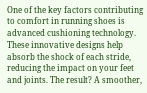One of the key factors contributing to comfort in running shoes is advanced cushioning technology. These innovative designs help absorb the shock of each stride, reducing the impact on your feet and joints. The result? A smoother,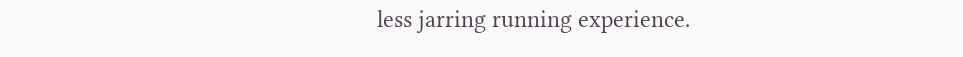less jarring running experience.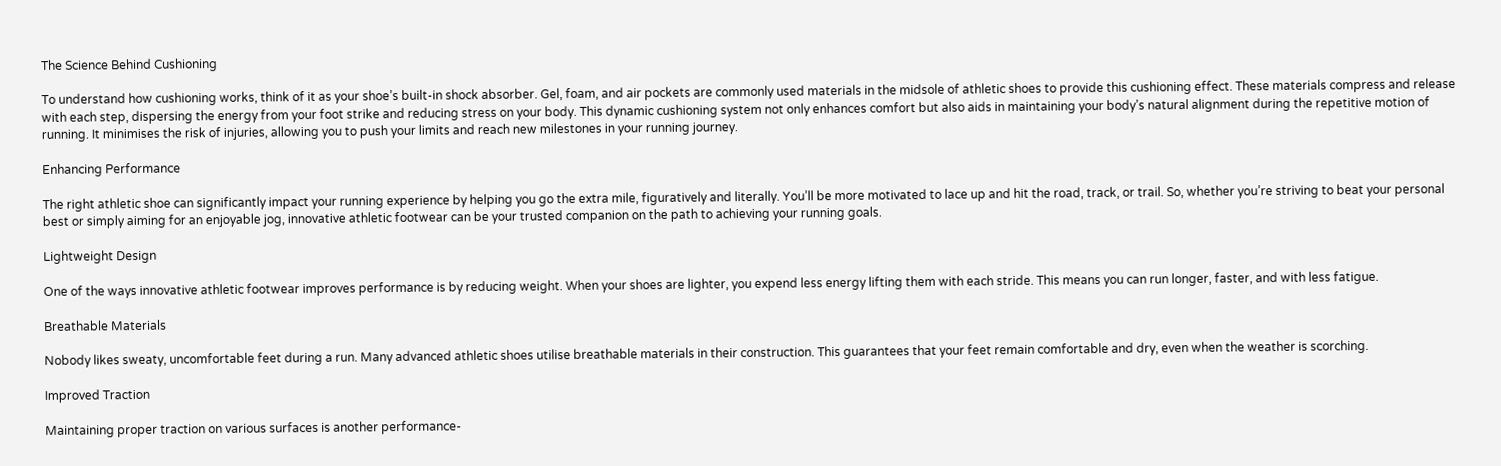The Science Behind Cushioning

To understand how cushioning works, think of it as your shoe’s built-in shock absorber. Gel, foam, and air pockets are commonly used materials in the midsole of athletic shoes to provide this cushioning effect. These materials compress and release with each step, dispersing the energy from your foot strike and reducing stress on your body. This dynamic cushioning system not only enhances comfort but also aids in maintaining your body’s natural alignment during the repetitive motion of running. It minimises the risk of injuries, allowing you to push your limits and reach new milestones in your running journey.

Enhancing Performance

The right athletic shoe can significantly impact your running experience by helping you go the extra mile, figuratively and literally. You’ll be more motivated to lace up and hit the road, track, or trail. So, whether you’re striving to beat your personal best or simply aiming for an enjoyable jog, innovative athletic footwear can be your trusted companion on the path to achieving your running goals.

Lightweight Design

One of the ways innovative athletic footwear improves performance is by reducing weight. When your shoes are lighter, you expend less energy lifting them with each stride. This means you can run longer, faster, and with less fatigue.

Breathable Materials

Nobody likes sweaty, uncomfortable feet during a run. Many advanced athletic shoes utilise breathable materials in their construction. This guarantees that your feet remain comfortable and dry, even when the weather is scorching.

Improved Traction

Maintaining proper traction on various surfaces is another performance-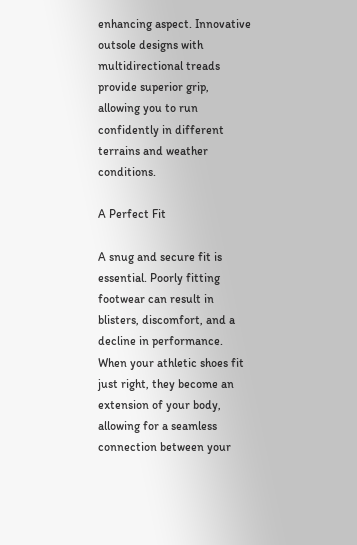enhancing aspect. Innovative outsole designs with multidirectional treads provide superior grip, allowing you to run confidently in different terrains and weather conditions.

A Perfect Fit

A snug and secure fit is essential. Poorly fitting footwear can result in blisters, discomfort, and a decline in performance. When your athletic shoes fit just right, they become an extension of your body, allowing for a seamless connection between your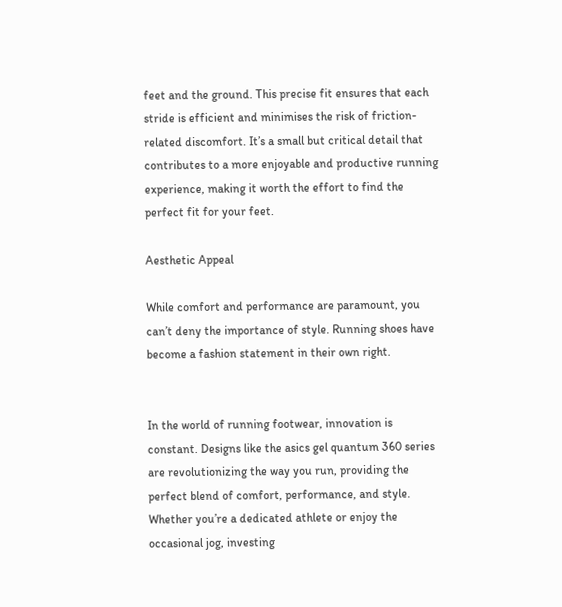feet and the ground. This precise fit ensures that each stride is efficient and minimises the risk of friction-related discomfort. It’s a small but critical detail that contributes to a more enjoyable and productive running experience, making it worth the effort to find the perfect fit for your feet.

Aesthetic Appeal

While comfort and performance are paramount, you can’t deny the importance of style. Running shoes have become a fashion statement in their own right.


In the world of running footwear, innovation is constant. Designs like the asics gel quantum 360 series are revolutionizing the way you run, providing the perfect blend of comfort, performance, and style. Whether you’re a dedicated athlete or enjoy the occasional jog, investing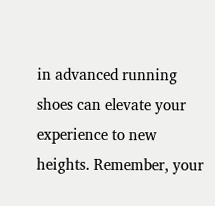in advanced running shoes can elevate your experience to new heights. Remember, your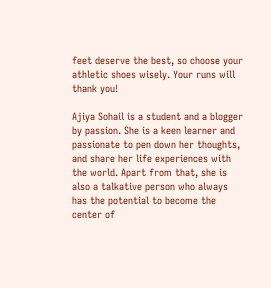feet deserve the best, so choose your athletic shoes wisely. Your runs will thank you!

Ajiya Sohail is a student and a blogger by passion. She is a keen learner and passionate to pen down her thoughts, and share her life experiences with the world. Apart from that, she is also a talkative person who always has the potential to become the center of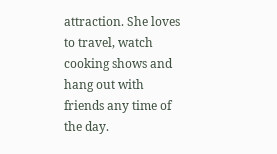attraction. She loves to travel, watch cooking shows and hang out with friends any time of the day.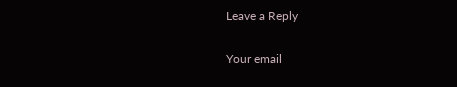Leave a Reply

Your email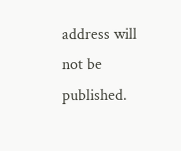address will not be published.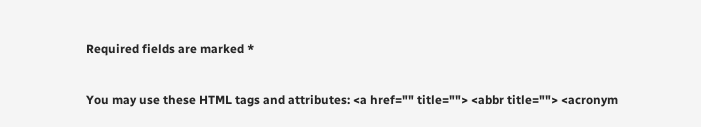Required fields are marked *

You may use these HTML tags and attributes: <a href="" title=""> <abbr title=""> <acronym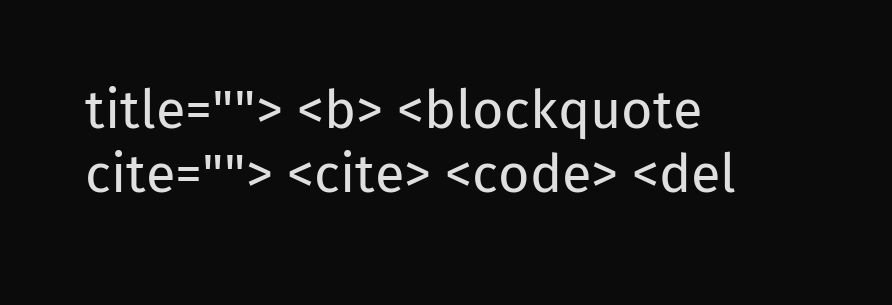title=""> <b> <blockquote cite=""> <cite> <code> <del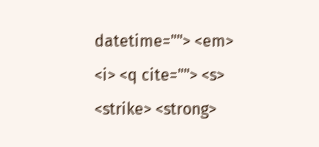datetime=""> <em> <i> <q cite=""> <s> <strike> <strong>